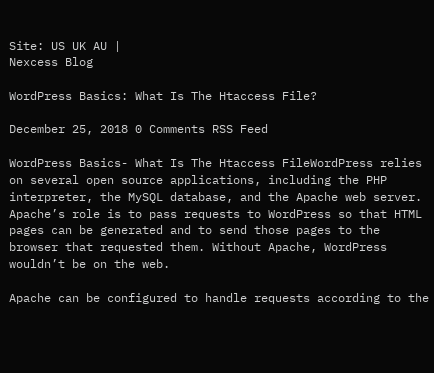Site: US UK AU |
Nexcess Blog

WordPress Basics: What Is The Htaccess File?

December 25, 2018 0 Comments RSS Feed

WordPress Basics- What Is The Htaccess FileWordPress relies on several open source applications, including the PHP interpreter, the MySQL database, and the Apache web server. Apache’s role is to pass requests to WordPress so that HTML pages can be generated and to send those pages to the browser that requested them. Without Apache, WordPress wouldn’t be on the web.

Apache can be configured to handle requests according to the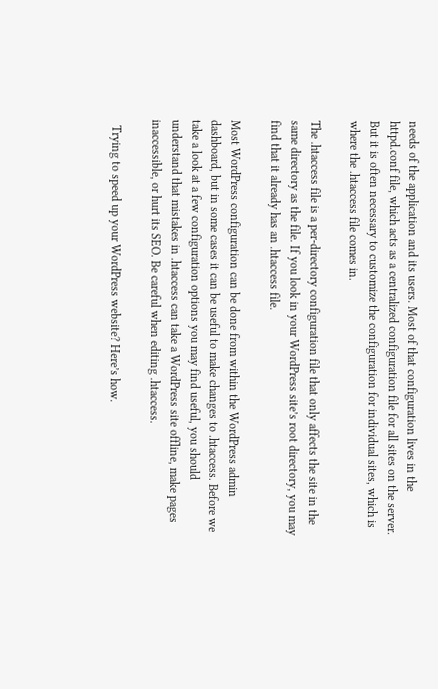needs of the application and its users. Most of that configuration lives in the httpd.conf file, which acts as a centralized configuration file for all sites on the server. But it is often necessary to customize the configuration for individual sites, which is where the .htaccess file comes in.

The .htaccess file is a per-directory configuration file that only affects the site in the same directory as the file. If you look in your WordPress site’s root directory, you may find that it already has an .htaccess file.

Most WordPress configuration can be done from within the WordPress admin dashboard, but in some cases it can be useful to make changes to .htaccess. Before we take a look at a few configuration options you may find useful, you should understand that mistakes in .htaccess can take a WordPress site offline, make pages inaccessible, or hurt its SEO. Be careful when editing .htaccess.

  Trying to speed up your WordPress website? Here’s how.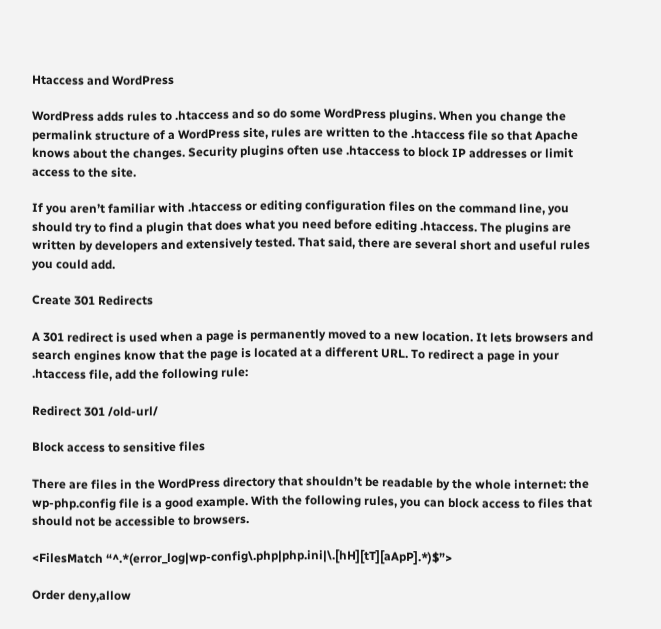Htaccess and WordPress

WordPress adds rules to .htaccess and so do some WordPress plugins. When you change the permalink structure of a WordPress site, rules are written to the .htaccess file so that Apache knows about the changes. Security plugins often use .htaccess to block IP addresses or limit access to the site.

If you aren’t familiar with .htaccess or editing configuration files on the command line, you should try to find a plugin that does what you need before editing .htaccess. The plugins are written by developers and extensively tested. That said, there are several short and useful rules you could add.

Create 301 Redirects

A 301 redirect is used when a page is permanently moved to a new location. It lets browsers and search engines know that the page is located at a different URL. To redirect a page in your .htaccess file, add the following rule:

Redirect 301 /old-url/

Block access to sensitive files

There are files in the WordPress directory that shouldn’t be readable by the whole internet: the wp-php.config file is a good example. With the following rules, you can block access to files that should not be accessible to browsers.

<FilesMatch “^.*(error_log|wp-config\.php|php.ini|\.[hH][tT][aApP].*)$”>

Order deny,allow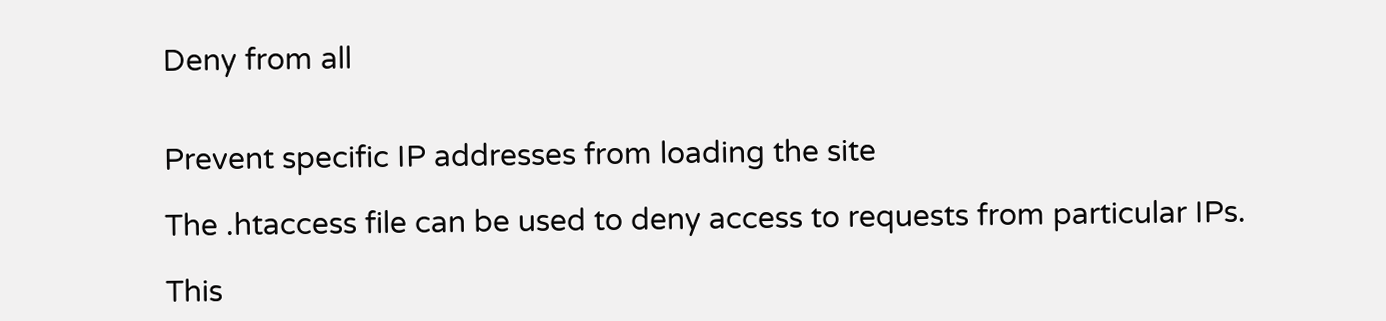Deny from all


Prevent specific IP addresses from loading the site

The .htaccess file can be used to deny access to requests from particular IPs.

This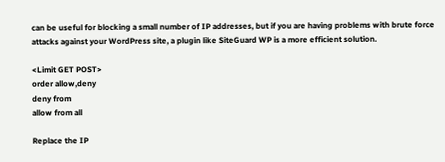can be useful for blocking a small number of IP addresses, but if you are having problems with brute force attacks against your WordPress site, a plugin like SiteGuard WP is a more efficient solution.

<Limit GET POST>
order allow,deny
deny from
allow from all

Replace the IP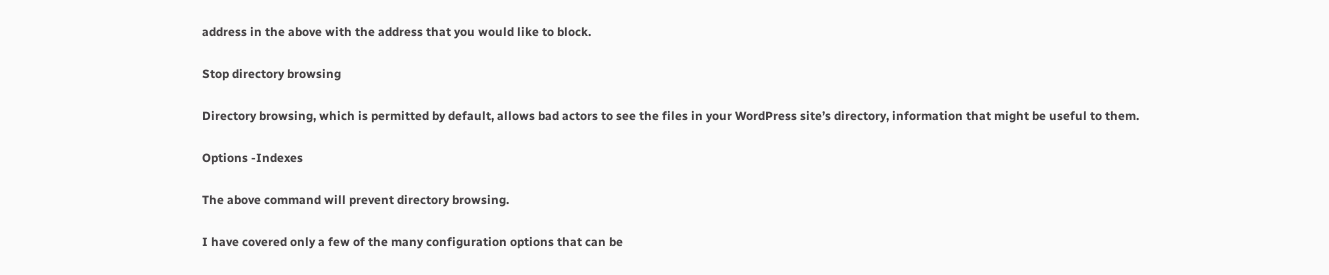address in the above with the address that you would like to block.

Stop directory browsing

Directory browsing, which is permitted by default, allows bad actors to see the files in your WordPress site’s directory, information that might be useful to them.

Options -Indexes

The above command will prevent directory browsing.

I have covered only a few of the many configuration options that can be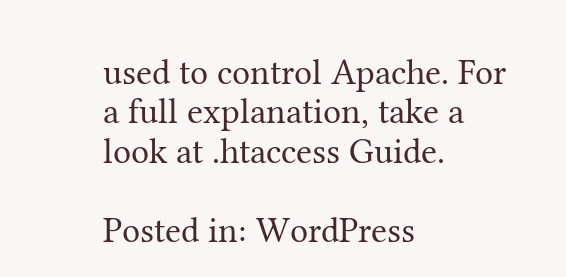used to control Apache. For a full explanation, take a look at .htaccess Guide.

Posted in: WordPress